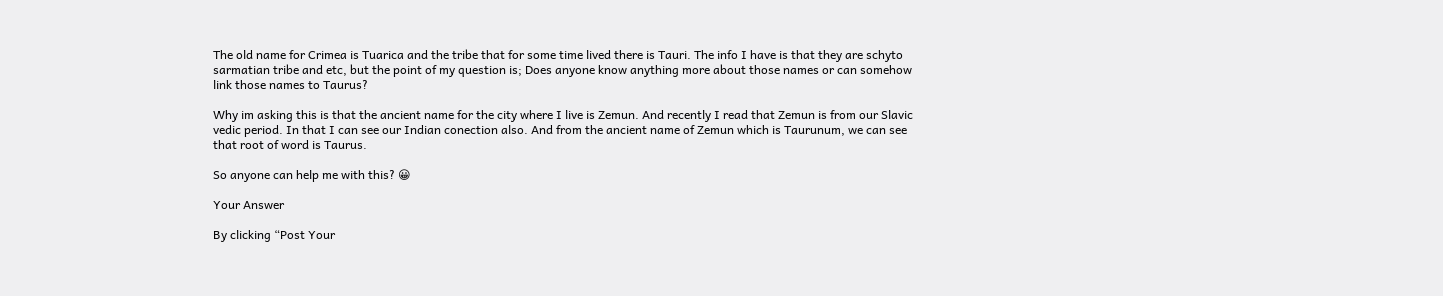The old name for Crimea is Tuarica and the tribe that for some time lived there is Tauri. The info I have is that they are schyto sarmatian tribe and etc, but the point of my question is; Does anyone know anything more about those names or can somehow link those names to Taurus?

Why im asking this is that the ancient name for the city where I live is Zemun. And recently I read that Zemun is from our Slavic vedic period. In that I can see our Indian conection also. And from the ancient name of Zemun which is Taurunum, we can see that root of word is Taurus.

So anyone can help me with this? 😀

Your Answer

By clicking “Post Your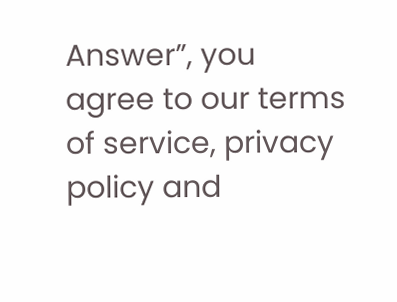Answer”, you agree to our terms of service, privacy policy and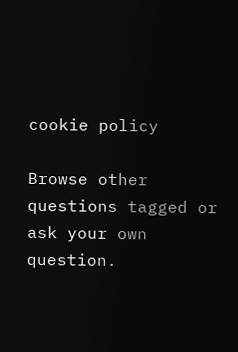cookie policy

Browse other questions tagged or ask your own question.